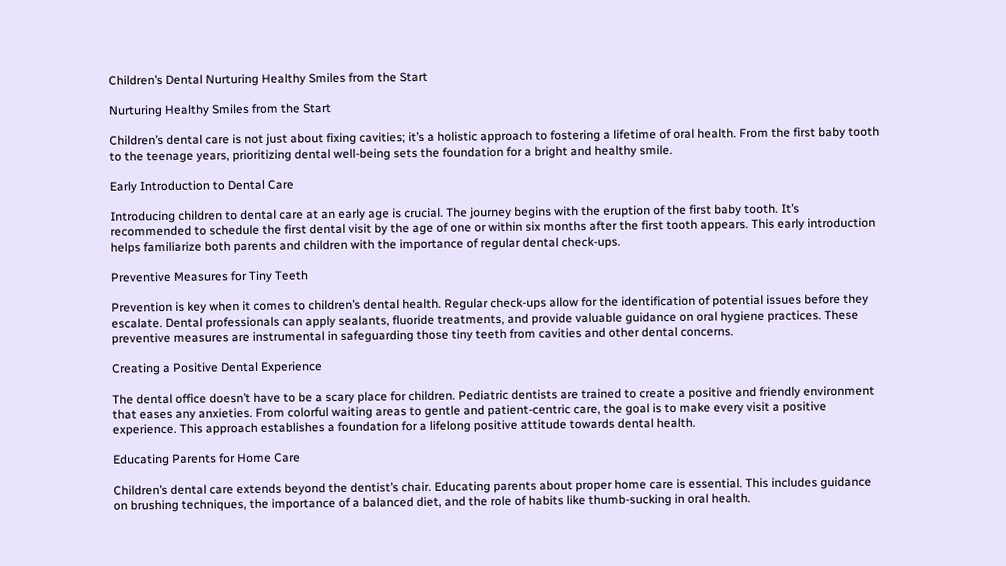Children’s Dental Nurturing Healthy Smiles from the Start

Nurturing Healthy Smiles from the Start

Children’s dental care is not just about fixing cavities; it’s a holistic approach to fostering a lifetime of oral health. From the first baby tooth to the teenage years, prioritizing dental well-being sets the foundation for a bright and healthy smile.

Early Introduction to Dental Care

Introducing children to dental care at an early age is crucial. The journey begins with the eruption of the first baby tooth. It’s recommended to schedule the first dental visit by the age of one or within six months after the first tooth appears. This early introduction helps familiarize both parents and children with the importance of regular dental check-ups.

Preventive Measures for Tiny Teeth

Prevention is key when it comes to children’s dental health. Regular check-ups allow for the identification of potential issues before they escalate. Dental professionals can apply sealants, fluoride treatments, and provide valuable guidance on oral hygiene practices. These preventive measures are instrumental in safeguarding those tiny teeth from cavities and other dental concerns.

Creating a Positive Dental Experience

The dental office doesn’t have to be a scary place for children. Pediatric dentists are trained to create a positive and friendly environment that eases any anxieties. From colorful waiting areas to gentle and patient-centric care, the goal is to make every visit a positive experience. This approach establishes a foundation for a lifelong positive attitude towards dental health.

Educating Parents for Home Care

Children’s dental care extends beyond the dentist’s chair. Educating parents about proper home care is essential. This includes guidance on brushing techniques, the importance of a balanced diet, and the role of habits like thumb-sucking in oral health.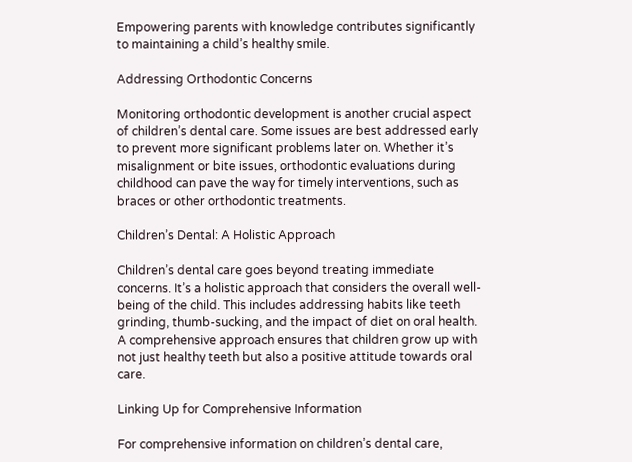Empowering parents with knowledge contributes significantly to maintaining a child’s healthy smile.

Addressing Orthodontic Concerns

Monitoring orthodontic development is another crucial aspect of children’s dental care. Some issues are best addressed early to prevent more significant problems later on. Whether it’s misalignment or bite issues, orthodontic evaluations during childhood can pave the way for timely interventions, such as braces or other orthodontic treatments.

Children’s Dental: A Holistic Approach

Children’s dental care goes beyond treating immediate concerns. It’s a holistic approach that considers the overall well-being of the child. This includes addressing habits like teeth grinding, thumb-sucking, and the impact of diet on oral health. A comprehensive approach ensures that children grow up with not just healthy teeth but also a positive attitude towards oral care.

Linking Up for Comprehensive Information

For comprehensive information on children’s dental care,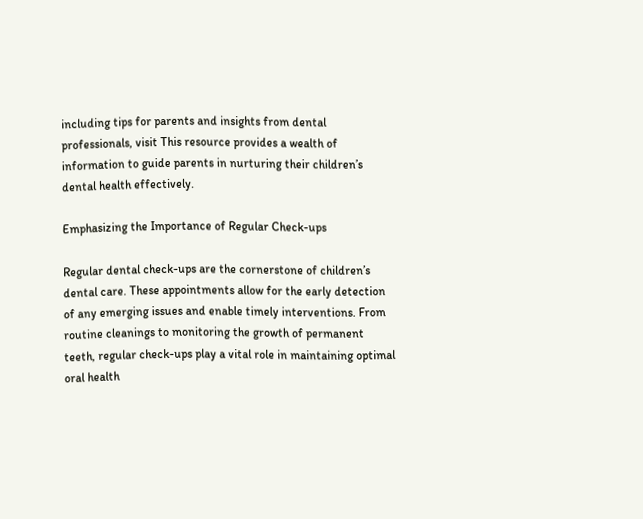including tips for parents and insights from dental professionals, visit This resource provides a wealth of information to guide parents in nurturing their children’s dental health effectively.

Emphasizing the Importance of Regular Check-ups

Regular dental check-ups are the cornerstone of children’s dental care. These appointments allow for the early detection of any emerging issues and enable timely interventions. From routine cleanings to monitoring the growth of permanent teeth, regular check-ups play a vital role in maintaining optimal oral health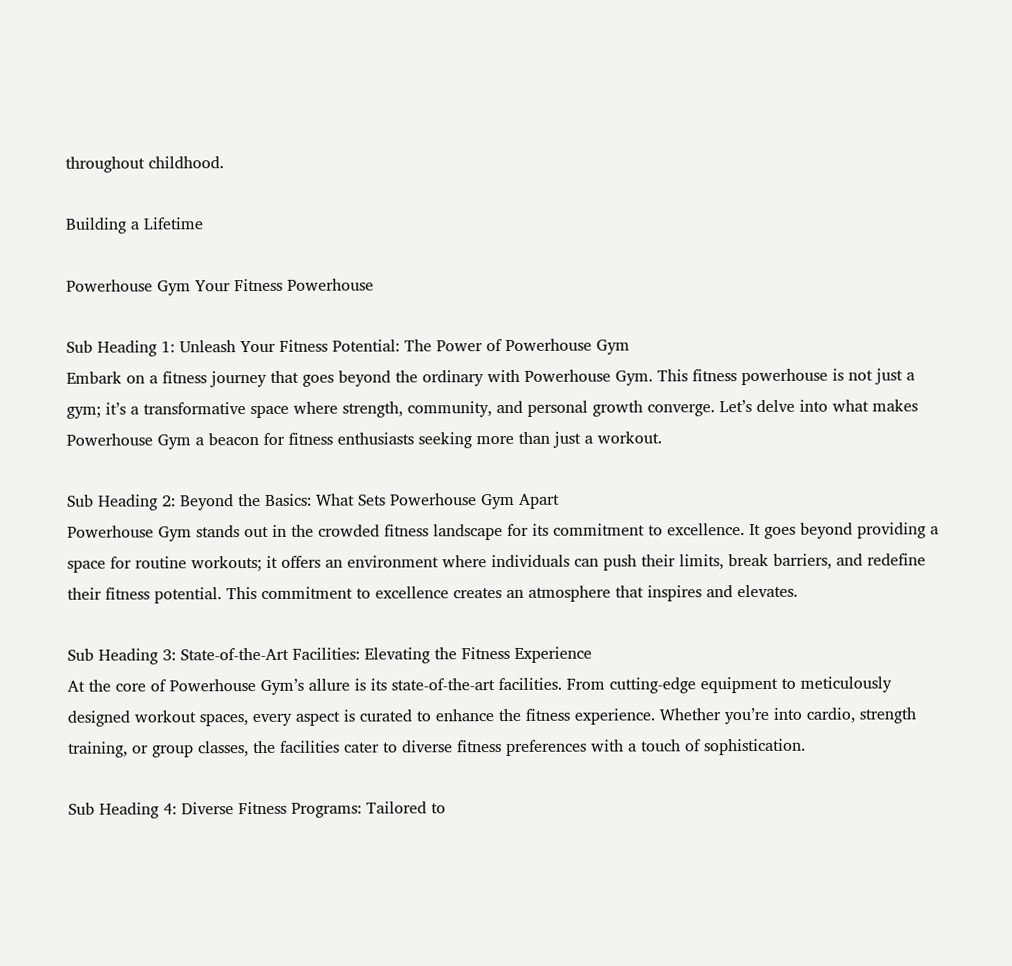throughout childhood.

Building a Lifetime

Powerhouse Gym Your Fitness Powerhouse

Sub Heading 1: Unleash Your Fitness Potential: The Power of Powerhouse Gym
Embark on a fitness journey that goes beyond the ordinary with Powerhouse Gym. This fitness powerhouse is not just a gym; it’s a transformative space where strength, community, and personal growth converge. Let’s delve into what makes Powerhouse Gym a beacon for fitness enthusiasts seeking more than just a workout.

Sub Heading 2: Beyond the Basics: What Sets Powerhouse Gym Apart
Powerhouse Gym stands out in the crowded fitness landscape for its commitment to excellence. It goes beyond providing a space for routine workouts; it offers an environment where individuals can push their limits, break barriers, and redefine their fitness potential. This commitment to excellence creates an atmosphere that inspires and elevates.

Sub Heading 3: State-of-the-Art Facilities: Elevating the Fitness Experience
At the core of Powerhouse Gym’s allure is its state-of-the-art facilities. From cutting-edge equipment to meticulously designed workout spaces, every aspect is curated to enhance the fitness experience. Whether you’re into cardio, strength training, or group classes, the facilities cater to diverse fitness preferences with a touch of sophistication.

Sub Heading 4: Diverse Fitness Programs: Tailored to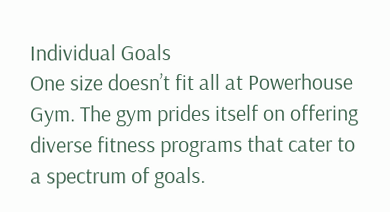Individual Goals
One size doesn’t fit all at Powerhouse Gym. The gym prides itself on offering diverse fitness programs that cater to a spectrum of goals.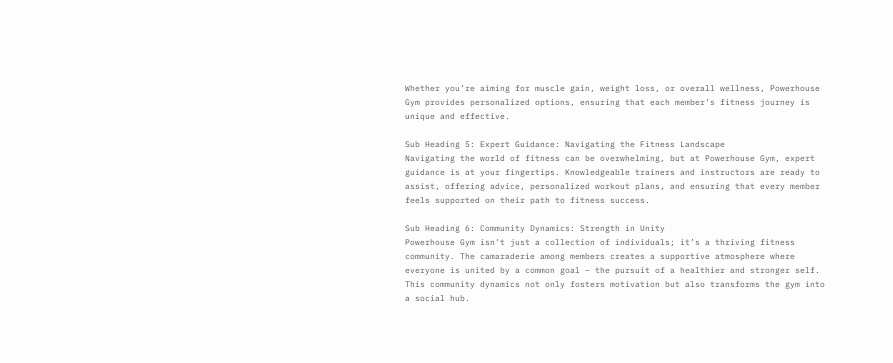Whether you’re aiming for muscle gain, weight loss, or overall wellness, Powerhouse Gym provides personalized options, ensuring that each member’s fitness journey is unique and effective.

Sub Heading 5: Expert Guidance: Navigating the Fitness Landscape
Navigating the world of fitness can be overwhelming, but at Powerhouse Gym, expert guidance is at your fingertips. Knowledgeable trainers and instructors are ready to assist, offering advice, personalized workout plans, and ensuring that every member feels supported on their path to fitness success.

Sub Heading 6: Community Dynamics: Strength in Unity
Powerhouse Gym isn’t just a collection of individuals; it’s a thriving fitness community. The camaraderie among members creates a supportive atmosphere where everyone is united by a common goal – the pursuit of a healthier and stronger self. This community dynamics not only fosters motivation but also transforms the gym into a social hub.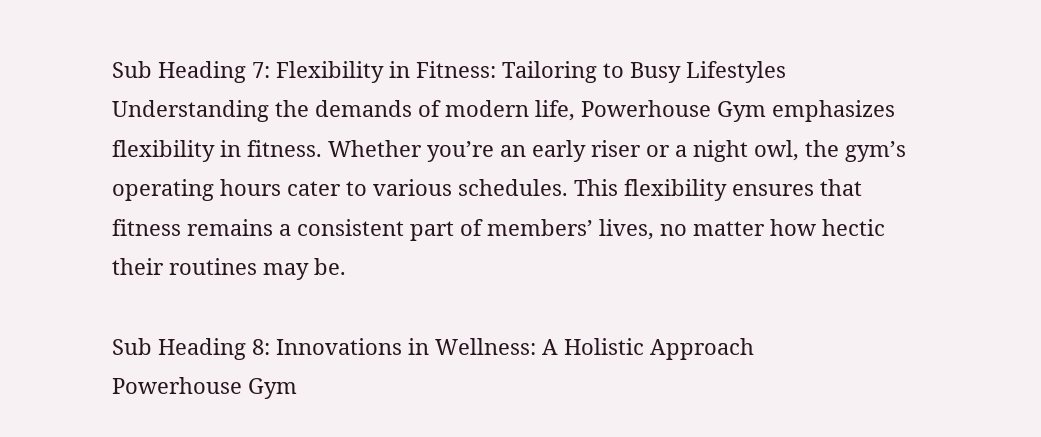Sub Heading 7: Flexibility in Fitness: Tailoring to Busy Lifestyles
Understanding the demands of modern life, Powerhouse Gym emphasizes flexibility in fitness. Whether you’re an early riser or a night owl, the gym’s operating hours cater to various schedules. This flexibility ensures that fitness remains a consistent part of members’ lives, no matter how hectic their routines may be.

Sub Heading 8: Innovations in Wellness: A Holistic Approach
Powerhouse Gym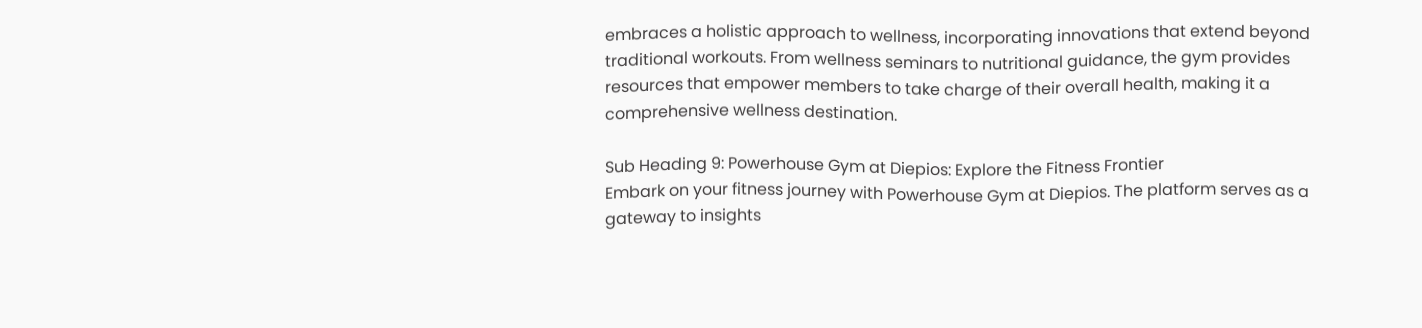embraces a holistic approach to wellness, incorporating innovations that extend beyond traditional workouts. From wellness seminars to nutritional guidance, the gym provides resources that empower members to take charge of their overall health, making it a comprehensive wellness destination.

Sub Heading 9: Powerhouse Gym at Diepios: Explore the Fitness Frontier
Embark on your fitness journey with Powerhouse Gym at Diepios. The platform serves as a gateway to insights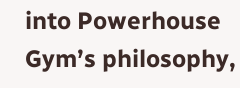into Powerhouse Gym’s philosophy,